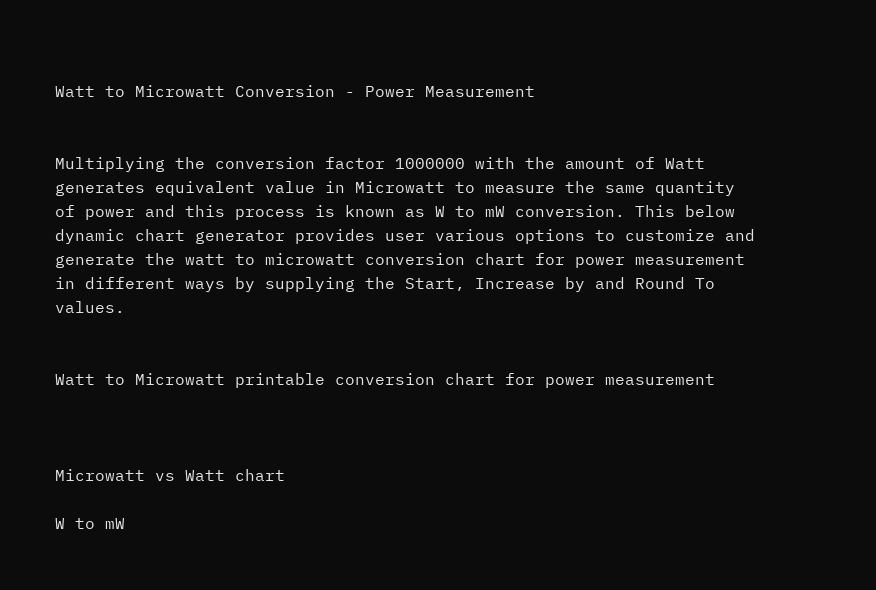Watt to Microwatt Conversion - Power Measurement


Multiplying the conversion factor 1000000 with the amount of Watt generates equivalent value in Microwatt to measure the same quantity of power and this process is known as W to mW conversion. This below dynamic chart generator provides user various options to customize and generate the watt to microwatt conversion chart for power measurement in different ways by supplying the Start, Increase by and Round To values.


Watt to Microwatt printable conversion chart for power measurement



Microwatt vs Watt chart

W to mW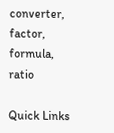converter, factor, formula,  ratio

Quick Links